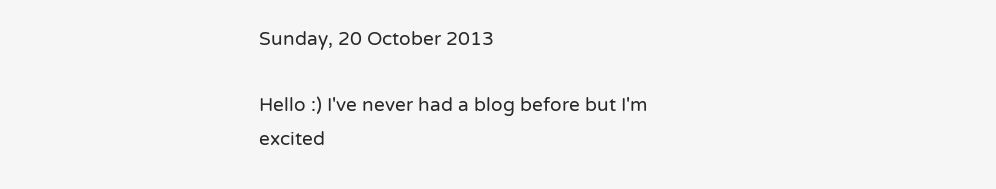Sunday, 20 October 2013

Hello :) I've never had a blog before but I'm excited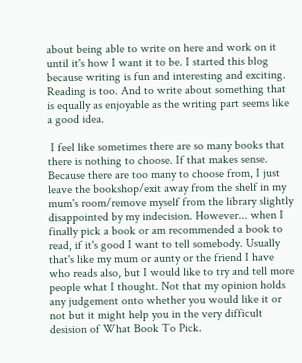about being able to write on here and work on it until it's how I want it to be. I started this blog because writing is fun and interesting and exciting. Reading is too. And to write about something that is equally as enjoyable as the writing part seems like a good idea.

 I feel like sometimes there are so many books that there is nothing to choose. If that makes sense. Because there are too many to choose from, I just leave the bookshop/exit away from the shelf in my mum's room/remove myself from the library slightly disappointed by my indecision. However... when I finally pick a book or am recommended a book to read, if it's good I want to tell somebody. Usually that's like my mum or aunty or the friend I have who reads also, but I would like to try and tell more people what I thought. Not that my opinion holds any judgement onto whether you would like it or not but it might help you in the very difficult desision of What Book To Pick.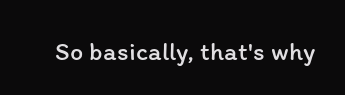So basically, that's why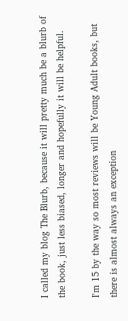I called my blog The Blurb, because it will pretty much be a blurb of the book, just less biased, longer and hopefully it will be helpful.

I'm 15 by the way so most reviews will be Young Adult books, but there is almost always an exception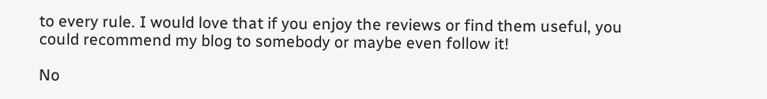to every rule. I would love that if you enjoy the reviews or find them useful, you could recommend my blog to somebody or maybe even follow it!

No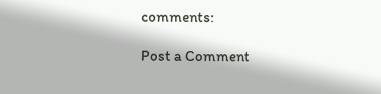comments:

Post a Comment